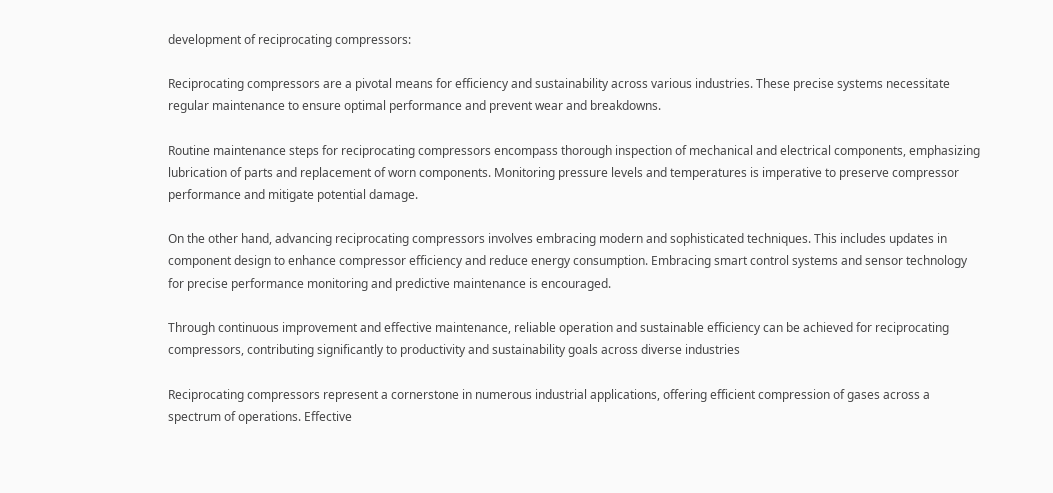development of reciprocating compressors:

Reciprocating compressors are a pivotal means for efficiency and sustainability across various industries. These precise systems necessitate regular maintenance to ensure optimal performance and prevent wear and breakdowns.

Routine maintenance steps for reciprocating compressors encompass thorough inspection of mechanical and electrical components, emphasizing lubrication of parts and replacement of worn components. Monitoring pressure levels and temperatures is imperative to preserve compressor performance and mitigate potential damage.

On the other hand, advancing reciprocating compressors involves embracing modern and sophisticated techniques. This includes updates in component design to enhance compressor efficiency and reduce energy consumption. Embracing smart control systems and sensor technology for precise performance monitoring and predictive maintenance is encouraged.

Through continuous improvement and effective maintenance, reliable operation and sustainable efficiency can be achieved for reciprocating compressors, contributing significantly to productivity and sustainability goals across diverse industries

Reciprocating compressors represent a cornerstone in numerous industrial applications, offering efficient compression of gases across a spectrum of operations. Effective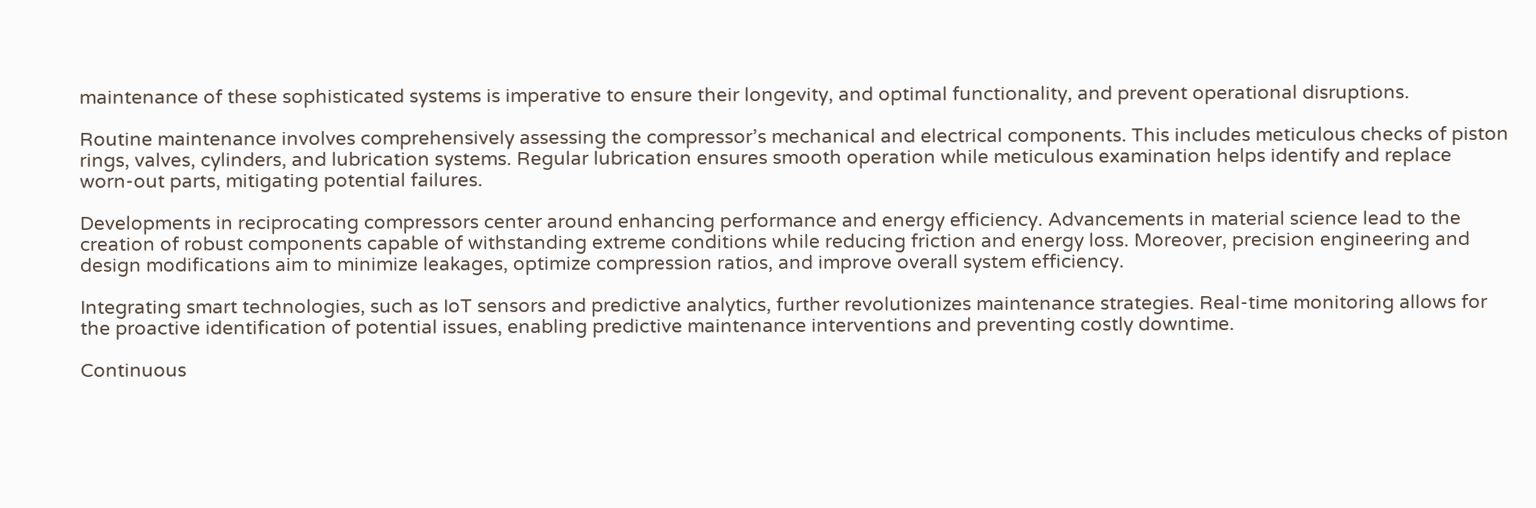maintenance of these sophisticated systems is imperative to ensure their longevity, and optimal functionality, and prevent operational disruptions.

Routine maintenance involves comprehensively assessing the compressor’s mechanical and electrical components. This includes meticulous checks of piston rings, valves, cylinders, and lubrication systems. Regular lubrication ensures smooth operation while meticulous examination helps identify and replace worn-out parts, mitigating potential failures.

Developments in reciprocating compressors center around enhancing performance and energy efficiency. Advancements in material science lead to the creation of robust components capable of withstanding extreme conditions while reducing friction and energy loss. Moreover, precision engineering and design modifications aim to minimize leakages, optimize compression ratios, and improve overall system efficiency.

Integrating smart technologies, such as IoT sensors and predictive analytics, further revolutionizes maintenance strategies. Real-time monitoring allows for the proactive identification of potential issues, enabling predictive maintenance interventions and preventing costly downtime.

Continuous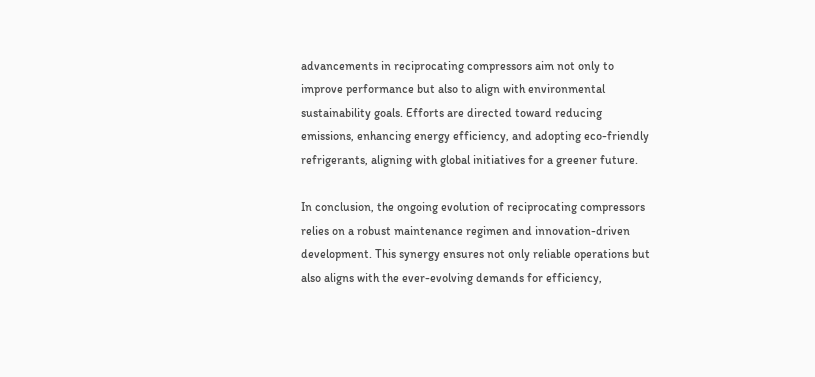advancements in reciprocating compressors aim not only to improve performance but also to align with environmental sustainability goals. Efforts are directed toward reducing emissions, enhancing energy efficiency, and adopting eco-friendly refrigerants, aligning with global initiatives for a greener future.

In conclusion, the ongoing evolution of reciprocating compressors relies on a robust maintenance regimen and innovation-driven development. This synergy ensures not only reliable operations but also aligns with the ever-evolving demands for efficiency,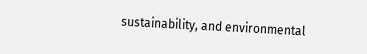sustainability, and environmental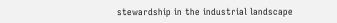stewardship in the industrial landscape